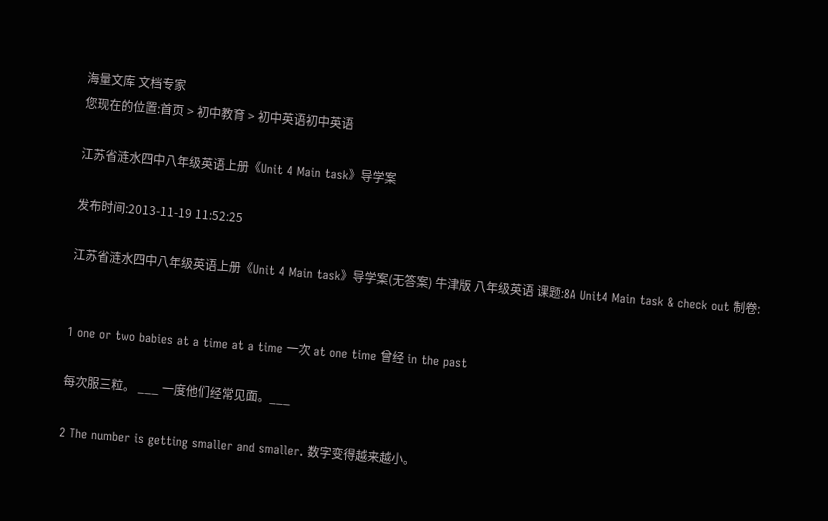海量文库 文档专家
您现在的位置:首页 > 初中教育 > 初中英语初中英语

江苏省涟水四中八年级英语上册《Unit 4 Main task》导学案

发布时间:2013-11-19 11:52:25

江苏省涟水四中八年级英语上册《Unit 4 Main task》导学案(无答案) 牛津版 八年级英语 课题:8A Unit4 Main task & check out 制卷:


1 one or two babies at a time at a time 一次 at one time 曾经 in the past

每次服三粒。 ___ 一度他们经常见面。___

2 The number is getting smaller and smaller. 数字变得越来越小。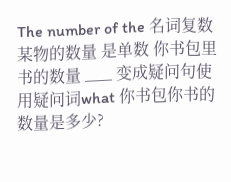The number of the 名词复数 某物的数量 是单数 你书包里书的数量 ___ 变成疑问句使用疑问词what 你书包你书的数量是多少?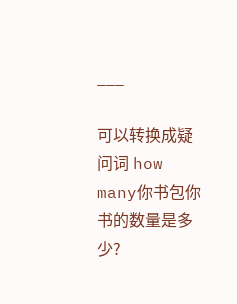___

可以转换成疑问词 how many你书包你书的数量是多少?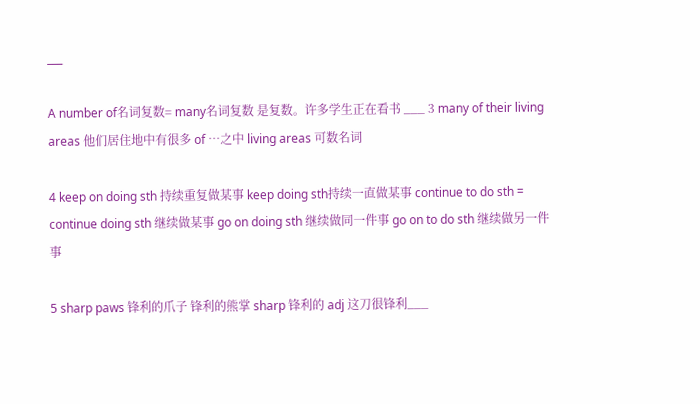___

A number of名词复数= many名词复数 是复数。许多学生正在看书 ___ 3 many of their living areas 他们居住地中有很多 of …之中 living areas 可数名词

4 keep on doing sth 持续重复做某事 keep doing sth持续一直做某事 continue to do sth = continue doing sth 继续做某事 go on doing sth 继续做同一件事 go on to do sth 继续做另一件事

5 sharp paws 锋利的爪子 锋利的熊掌 sharp 锋利的 adj 这刀很锋利___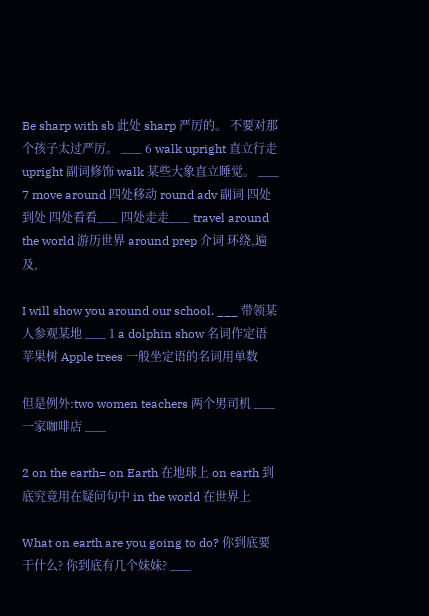Be sharp with sb 此处 sharp 严厉的。 不要对那个孩子太过严厉。 ___ 6 walk upright 直立行走 upright 副词修饰 walk 某些大象直立睡觉。 ___ 7 move around 四处移动 round adv 副词 四处到处 四处看看___ 四处走走___ travel around the world 游历世界 around prep 介词 环绕,遍及,

I will show you around our school. ___ 带领某人参观某地 ___ 1 a dolphin show 名词作定语 苹果树 Apple trees 一般坐定语的名词用单数

但是例外:two women teachers 两个男司机 ___ 一家咖啡店 ___

2 on the earth= on Earth 在地球上 on earth 到底究竟用在疑问句中 in the world 在世界上

What on earth are you going to do? 你到底要干什么? 你到底有几个妹妹? ___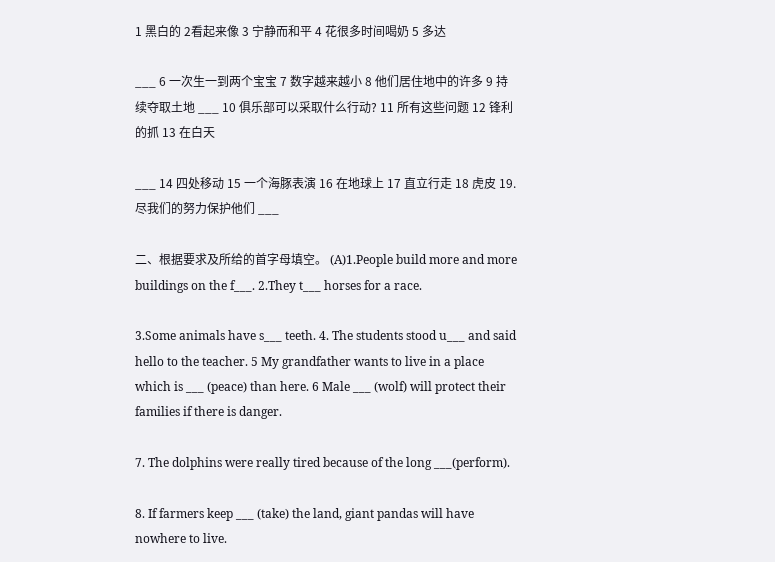1 黑白的 2看起来像 3 宁静而和平 4 花很多时间喝奶 5 多达

___ 6 一次生一到两个宝宝 7 数字越来越小 8 他们居住地中的许多 9 持续夺取土地 ___ 10 俱乐部可以采取什么行动? 11 所有这些问题 12 锋利的抓 13 在白天

___ 14 四处移动 15 一个海豚表演 16 在地球上 17 直立行走 18 虎皮 19.尽我们的努力保护他们 ___

二、根据要求及所给的首字母填空。 (A)1.People build more and more buildings on the f___. 2.They t___ horses for a race.

3.Some animals have s___ teeth. 4. The students stood u___ and said hello to the teacher. 5 My grandfather wants to live in a place which is ___ (peace) than here. 6 Male ___ (wolf) will protect their families if there is danger.

7. The dolphins were really tired because of the long ___(perform).

8. If farmers keep ___ (take) the land, giant pandas will have nowhere to live.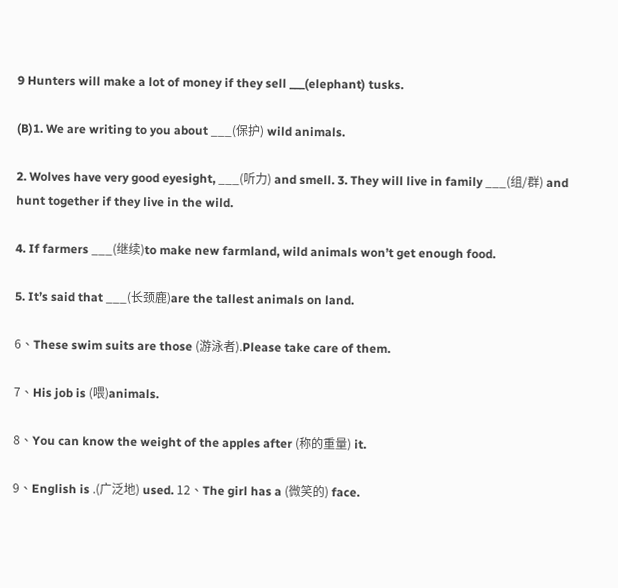9 Hunters will make a lot of money if they sell ___(elephant) tusks.

(B)1. We are writing to you about ___(保护) wild animals.

2. Wolves have very good eyesight, ___(听力) and smell. 3. They will live in family ___(组/群) and hunt together if they live in the wild.

4. If farmers ___(继续)to make new farmland, wild animals won’t get enough food.

5. It’s said that ___(长颈鹿)are the tallest animals on land.

6、These swim suits are those (游泳者).Please take care of them.

7、His job is (喂)animals.

8、You can know the weight of the apples after (称的重量) it.

9、English is .(广泛地) used. 12、The girl has a (微笑的) face.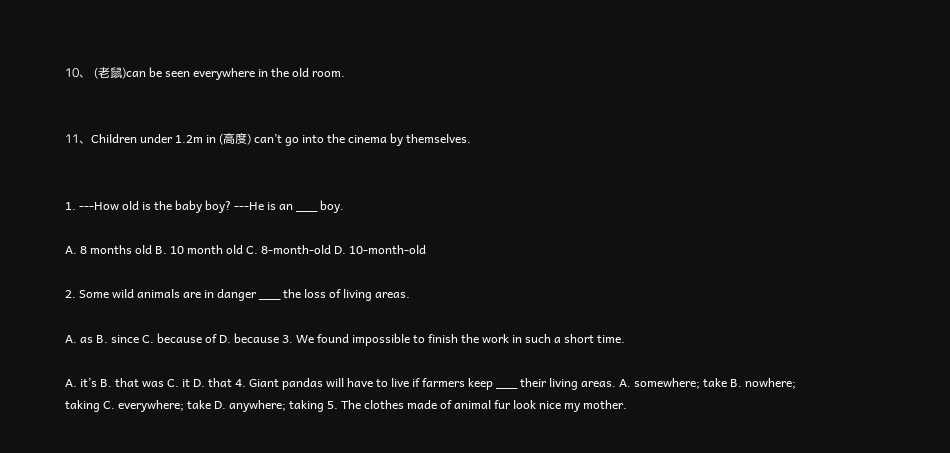10、 (老鼠)can be seen everywhere in the old room.


11、Children under 1.2m in (高度) can’t go into the cinema by themselves.


1. ---How old is the baby boy? ---He is an ___ boy.

A. 8 months old B. 10 month old C. 8-month-old D. 10-month-old

2. Some wild animals are in danger ___ the loss of living areas.

A. as B. since C. because of D. because 3. We found impossible to finish the work in such a short time.

A. it’s B. that was C. it D. that 4. Giant pandas will have to live if farmers keep ___ their living areas. A. somewhere; take B. nowhere; taking C. everywhere; take D. anywhere; taking 5. The clothes made of animal fur look nice my mother.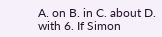A. on B. in C. about D. with 6. If Simon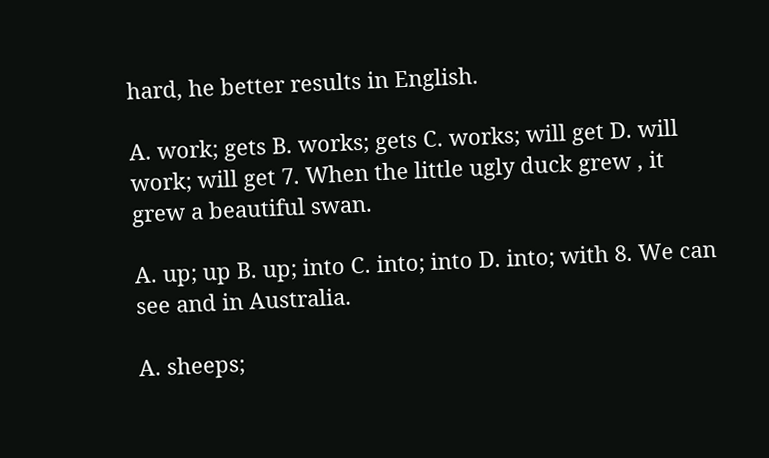hard, he better results in English.

A. work; gets B. works; gets C. works; will get D. will work; will get 7. When the little ugly duck grew , it grew a beautiful swan.

A. up; up B. up; into C. into; into D. into; with 8. We can see and in Australia.

A. sheeps;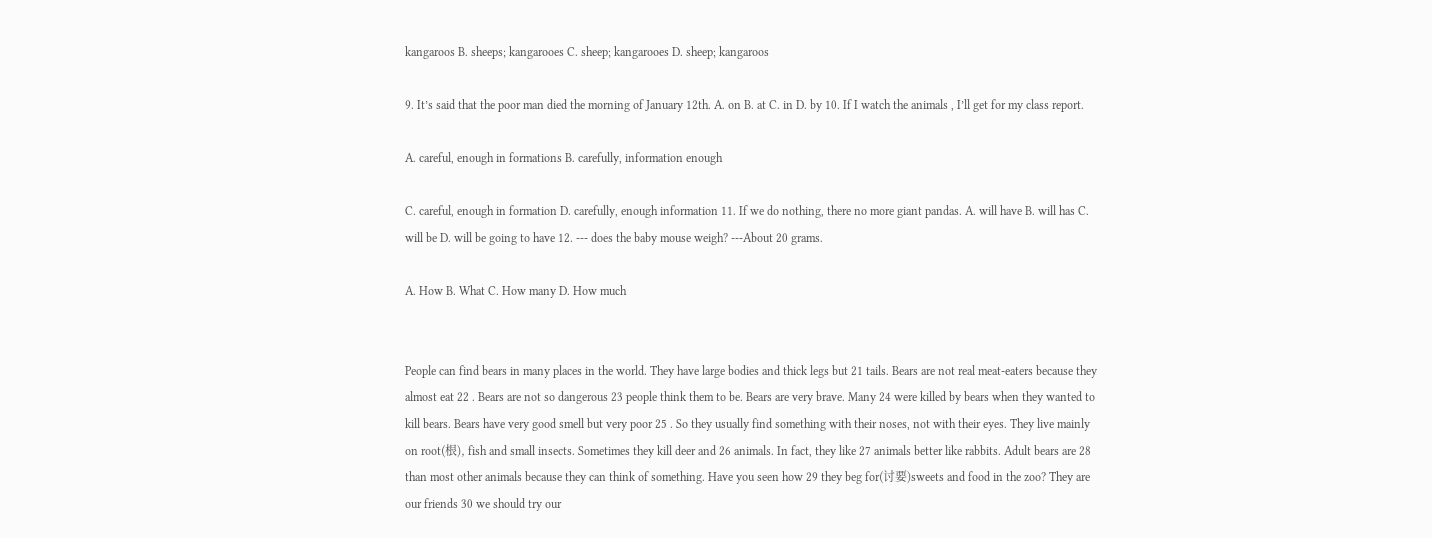kangaroos B. sheeps; kangarooes C. sheep; kangarooes D. sheep; kangaroos

9. It’s said that the poor man died the morning of January 12th. A. on B. at C. in D. by 10. If I watch the animals , I’ll get for my class report.

A. careful, enough in formations B. carefully, information enough

C. careful, enough in formation D. carefully, enough information 11. If we do nothing, there no more giant pandas. A. will have B. will has C. will be D. will be going to have 12. --- does the baby mouse weigh? ---About 20 grams.

A. How B. What C. How many D. How much


People can find bears in many places in the world. They have large bodies and thick legs but 21 tails. Bears are not real meat-eaters because they almost eat 22 . Bears are not so dangerous 23 people think them to be. Bears are very brave. Many 24 were killed by bears when they wanted to kill bears. Bears have very good smell but very poor 25 . So they usually find something with their noses, not with their eyes. They live mainly on root(根), fish and small insects. Sometimes they kill deer and 26 animals. In fact, they like 27 animals better like rabbits. Adult bears are 28 than most other animals because they can think of something. Have you seen how 29 they beg for(讨要)sweets and food in the zoo? They are our friends 30 we should try our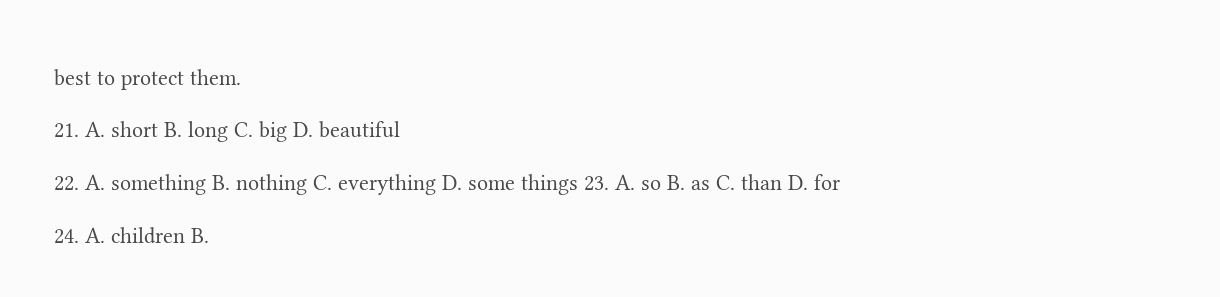best to protect them.

21. A. short B. long C. big D. beautiful

22. A. something B. nothing C. everything D. some things 23. A. so B. as C. than D. for

24. A. children B.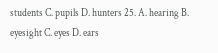students C. pupils D. hunters 25. A. hearing B. eyesight C. eyes D. ears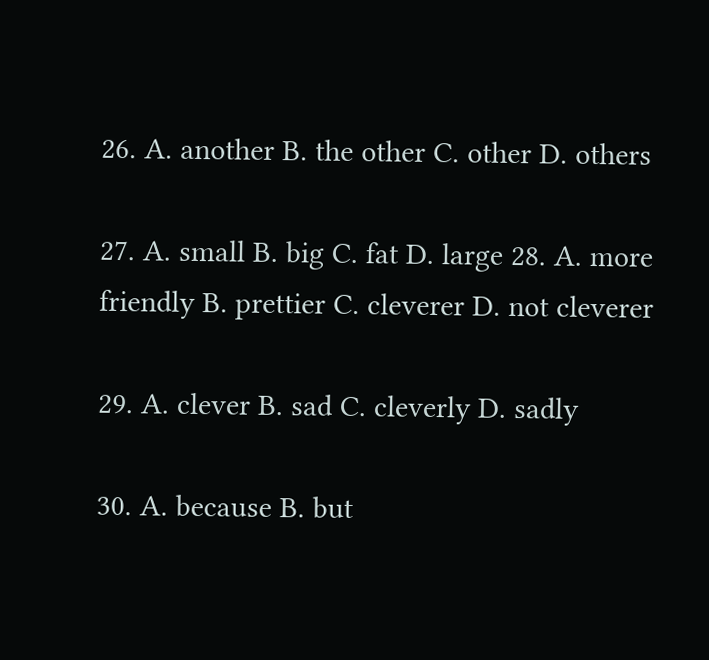26. A. another B. the other C. other D. others

27. A. small B. big C. fat D. large 28. A. more friendly B. prettier C. cleverer D. not cleverer

29. A. clever B. sad C. cleverly D. sadly

30. A. because B. but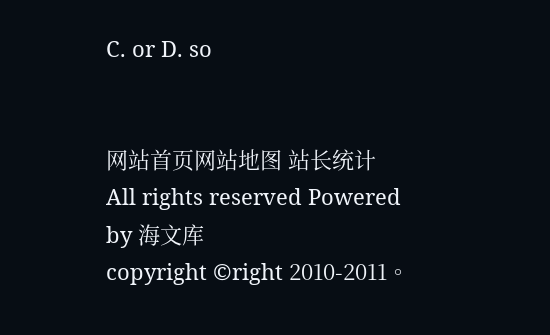C. or D. so


网站首页网站地图 站长统计
All rights reserved Powered by 海文库
copyright ©right 2010-2011。